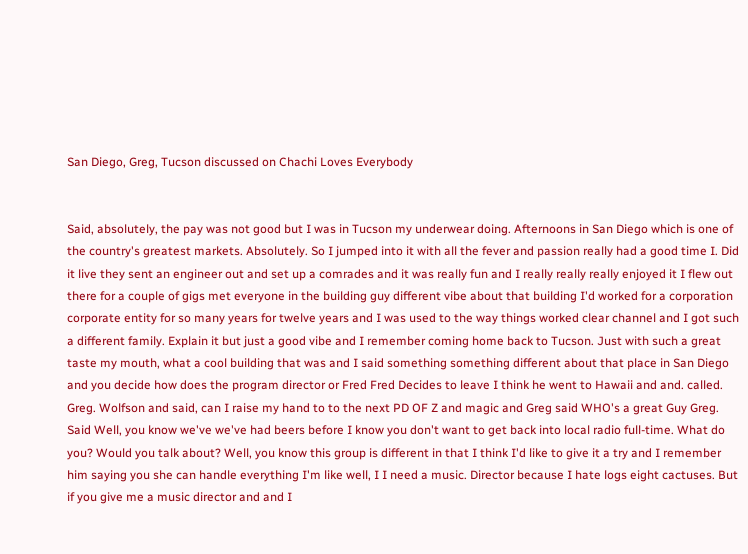San Diego, Greg, Tucson discussed on Chachi Loves Everybody


Said, absolutely, the pay was not good but I was in Tucson my underwear doing. Afternoons in San Diego which is one of the country's greatest markets. Absolutely. So I jumped into it with all the fever and passion really had a good time I. Did it live they sent an engineer out and set up a comrades and it was really fun and I really really really enjoyed it I flew out there for a couple of gigs met everyone in the building guy different vibe about that building I'd worked for a corporation corporate entity for so many years for twelve years and I was used to the way things worked clear channel and I got such a different family. Explain it but just a good vibe and I remember coming home back to Tucson. Just with such a great taste my mouth, what a cool building that was and I said something something different about that place in San Diego and you decide how does the program director or Fred Fred Decides to leave I think he went to Hawaii and and. called. Greg. Wolfson and said, can I raise my hand to to the next PD OF Z and magic and Greg said WHO's a great Guy Greg. Said Well, you know we've we've had beers before I know you don't want to get back into local radio full-time. What do you? Would you talk about? Well, you know this group is different in that I think I'd like to give it a try and I remember him saying you she can handle everything I'm like well, I I need a music. Director because I hate logs eight cactuses. But if you give me a music director and and I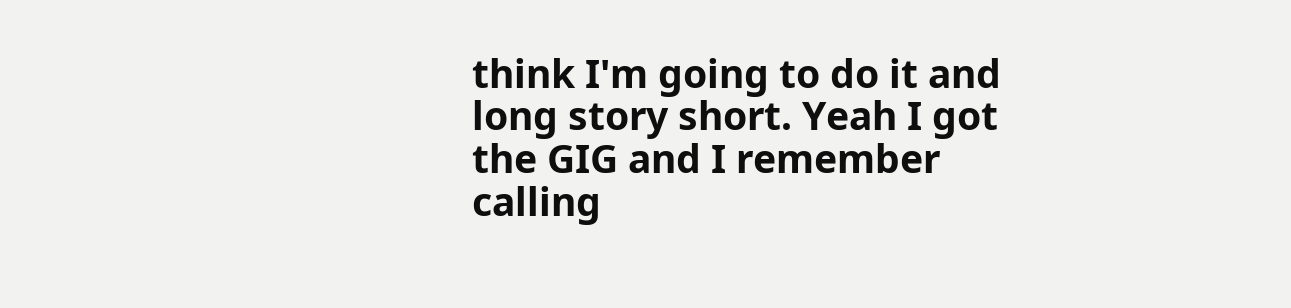think I'm going to do it and long story short. Yeah I got the GIG and I remember calling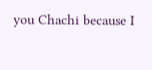you Chachi because I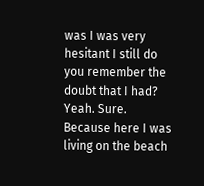was I was very hesitant I still do you remember the doubt that I had? Yeah. Sure. Because here I was living on the beach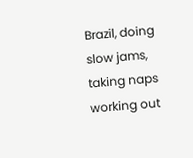Brazil, doing slow jams, taking naps working out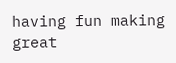having fun making great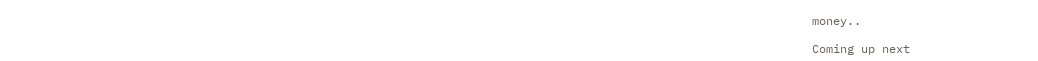money..

Coming up next